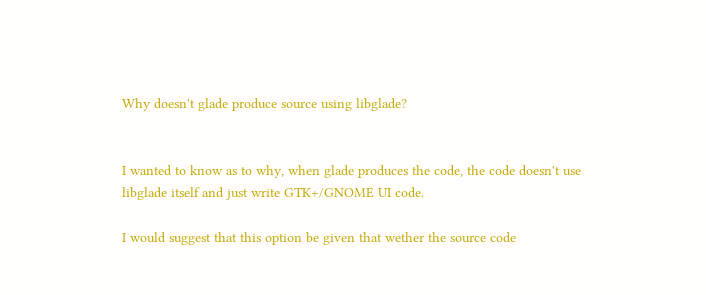Why doesn't glade produce source using libglade?


I wanted to know as to why, when glade produces the code, the code doesn't use
libglade itself and just write GTK+/GNOME UI code.

I would suggest that this option be given that wether the source code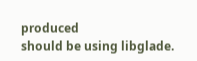produced
should be using libglade.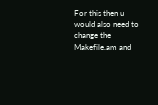For this then u would also need to change the
Makefile.am and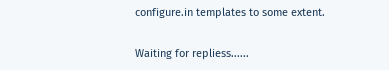configure.in templates to some extent.

Waiting for repliess......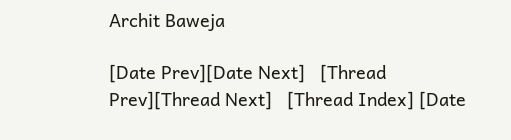Archit Baweja

[Date Prev][Date Next]   [Thread Prev][Thread Next]   [Thread Index] [Date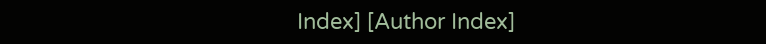Index] [Author Index]